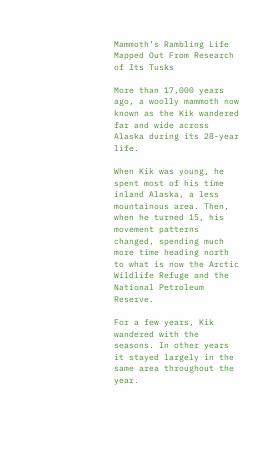Mammoth’s Rambling Life Mapped Out From Research of Its Tusks

More than 17,000 years ago, a woolly mammoth now known as the Kik wandered far and wide across Alaska during its 28-year life.

When Kik was young, he spent most of his time inland Alaska, a less mountainous area. Then, when he turned 15, his movement patterns changed, spending much more time heading north to what is now the Arctic Wildlife Refuge and the National Petroleum Reserve.

For a few years, Kik wandered with the seasons. In other years it stayed largely in the same area throughout the year.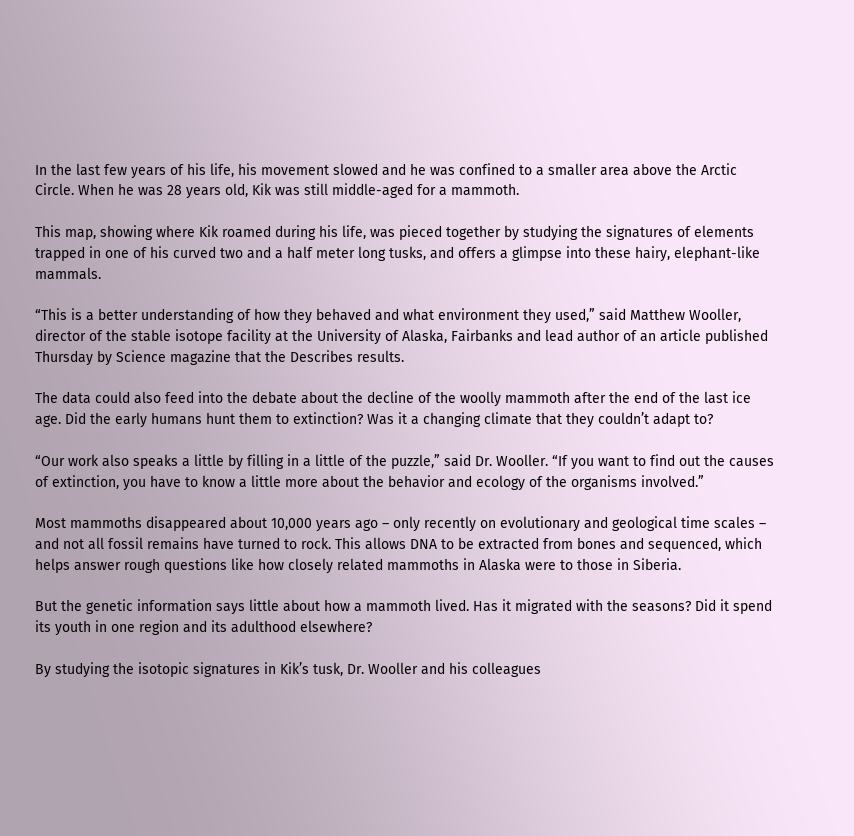In the last few years of his life, his movement slowed and he was confined to a smaller area above the Arctic Circle. When he was 28 years old, Kik was still middle-aged for a mammoth.

This map, showing where Kik roamed during his life, was pieced together by studying the signatures of elements trapped in one of his curved two and a half meter long tusks, and offers a glimpse into these hairy, elephant-like mammals.

“This is a better understanding of how they behaved and what environment they used,” said Matthew Wooller, director of the stable isotope facility at the University of Alaska, Fairbanks and lead author of an article published Thursday by Science magazine that the Describes results.

The data could also feed into the debate about the decline of the woolly mammoth after the end of the last ice age. Did the early humans hunt them to extinction? Was it a changing climate that they couldn’t adapt to?

“Our work also speaks a little by filling in a little of the puzzle,” said Dr. Wooller. “If you want to find out the causes of extinction, you have to know a little more about the behavior and ecology of the organisms involved.”

Most mammoths disappeared about 10,000 years ago – only recently on evolutionary and geological time scales – and not all fossil remains have turned to rock. This allows DNA to be extracted from bones and sequenced, which helps answer rough questions like how closely related mammoths in Alaska were to those in Siberia.

But the genetic information says little about how a mammoth lived. Has it migrated with the seasons? Did it spend its youth in one region and its adulthood elsewhere?

By studying the isotopic signatures in Kik’s tusk, Dr. Wooller and his colleagues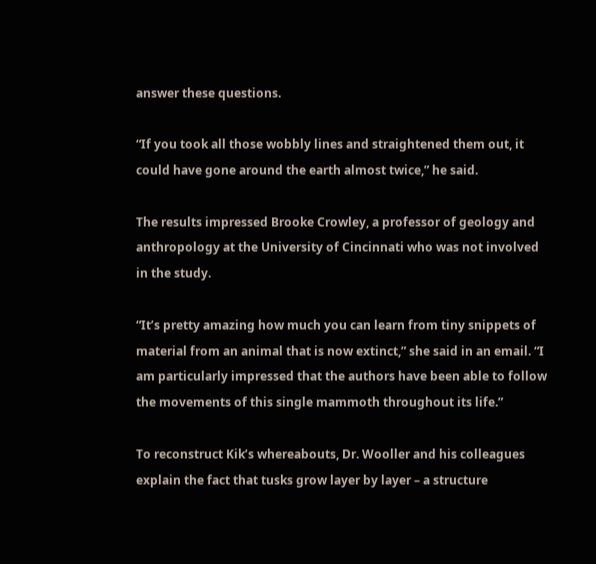answer these questions.

“If you took all those wobbly lines and straightened them out, it could have gone around the earth almost twice,” he said.

The results impressed Brooke Crowley, a professor of geology and anthropology at the University of Cincinnati who was not involved in the study.

“It’s pretty amazing how much you can learn from tiny snippets of material from an animal that is now extinct,” she said in an email. “I am particularly impressed that the authors have been able to follow the movements of this single mammoth throughout its life.”

To reconstruct Kik’s whereabouts, Dr. Wooller and his colleagues explain the fact that tusks grow layer by layer – a structure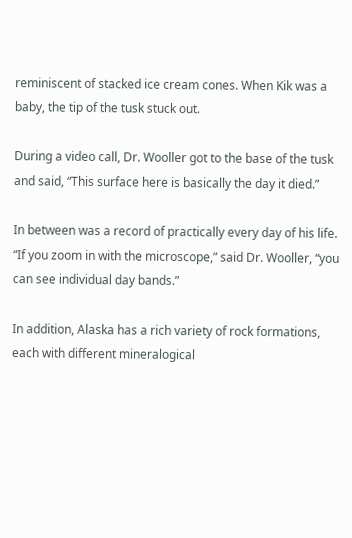reminiscent of stacked ice cream cones. When Kik was a baby, the tip of the tusk stuck out.

During a video call, Dr. Wooller got to the base of the tusk and said, “This surface here is basically the day it died.”

In between was a record of practically every day of his life. “If you zoom in with the microscope,” said Dr. Wooller, “you can see individual day bands.”

In addition, Alaska has a rich variety of rock formations, each with different mineralogical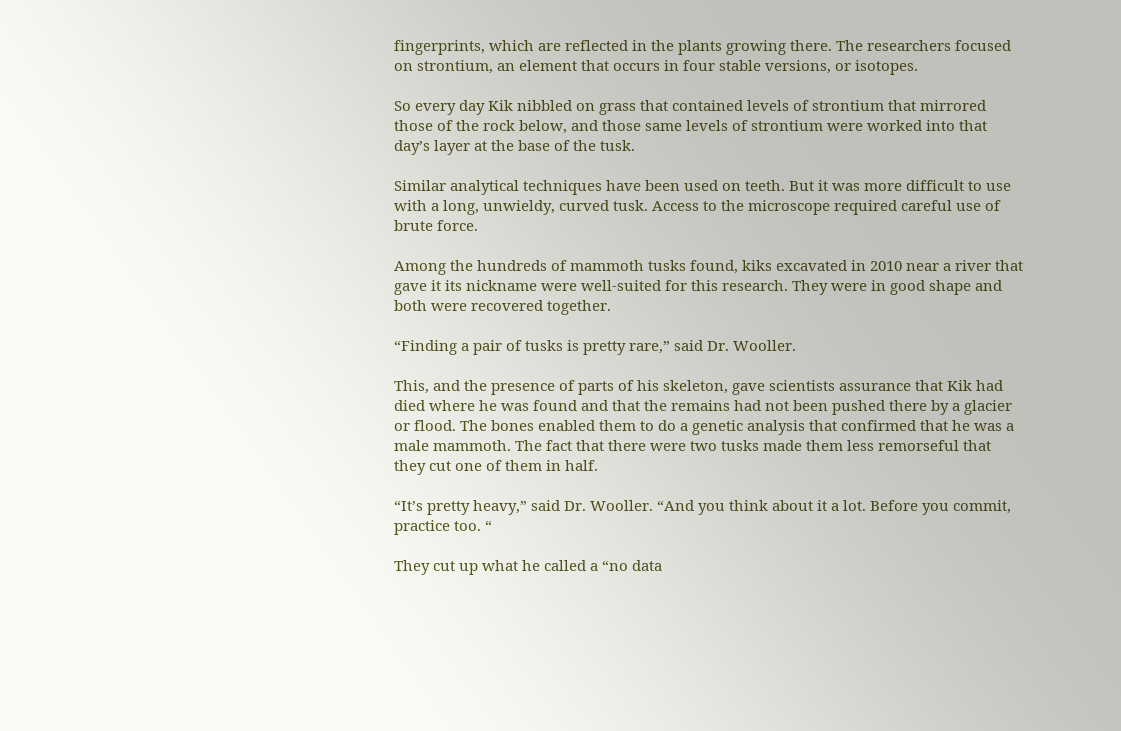fingerprints, which are reflected in the plants growing there. The researchers focused on strontium, an element that occurs in four stable versions, or isotopes.

So every day Kik nibbled on grass that contained levels of strontium that mirrored those of the rock below, and those same levels of strontium were worked into that day’s layer at the base of the tusk.

Similar analytical techniques have been used on teeth. But it was more difficult to use with a long, unwieldy, curved tusk. Access to the microscope required careful use of brute force.

Among the hundreds of mammoth tusks found, kiks excavated in 2010 near a river that gave it its nickname were well-suited for this research. They were in good shape and both were recovered together.

“Finding a pair of tusks is pretty rare,” said Dr. Wooller.

This, and the presence of parts of his skeleton, gave scientists assurance that Kik had died where he was found and that the remains had not been pushed there by a glacier or flood. The bones enabled them to do a genetic analysis that confirmed that he was a male mammoth. The fact that there were two tusks made them less remorseful that they cut one of them in half.

“It’s pretty heavy,” said Dr. Wooller. “And you think about it a lot. Before you commit, practice too. “

They cut up what he called a “no data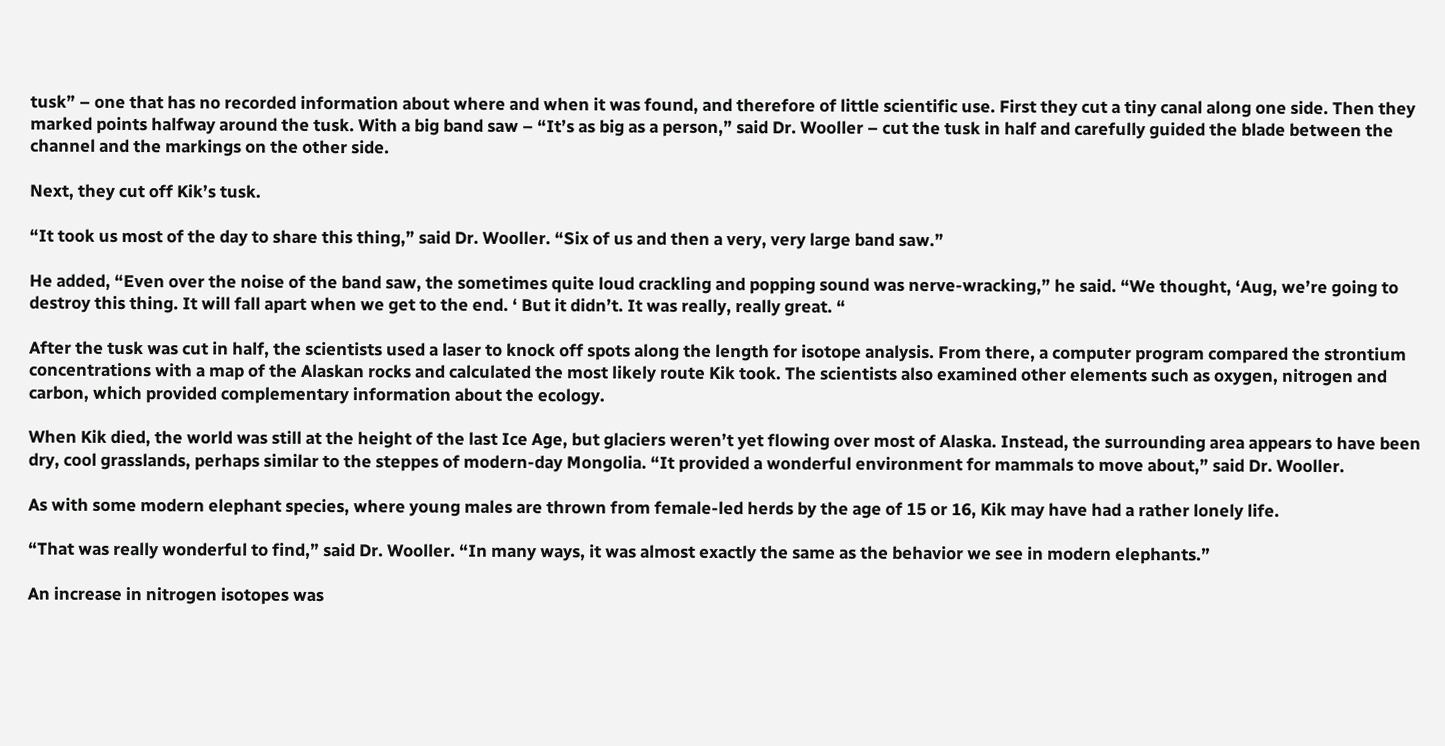tusk” – one that has no recorded information about where and when it was found, and therefore of little scientific use. First they cut a tiny canal along one side. Then they marked points halfway around the tusk. With a big band saw – “It’s as big as a person,” said Dr. Wooller – cut the tusk in half and carefully guided the blade between the channel and the markings on the other side.

Next, they cut off Kik’s tusk.

“It took us most of the day to share this thing,” said Dr. Wooller. “Six of us and then a very, very large band saw.”

He added, “Even over the noise of the band saw, the sometimes quite loud crackling and popping sound was nerve-wracking,” he said. “We thought, ‘Aug, we’re going to destroy this thing. It will fall apart when we get to the end. ‘ But it didn’t. It was really, really great. “

After the tusk was cut in half, the scientists used a laser to knock off spots along the length for isotope analysis. From there, a computer program compared the strontium concentrations with a map of the Alaskan rocks and calculated the most likely route Kik took. The scientists also examined other elements such as oxygen, nitrogen and carbon, which provided complementary information about the ecology.

When Kik died, the world was still at the height of the last Ice Age, but glaciers weren’t yet flowing over most of Alaska. Instead, the surrounding area appears to have been dry, cool grasslands, perhaps similar to the steppes of modern-day Mongolia. “It provided a wonderful environment for mammals to move about,” said Dr. Wooller.

As with some modern elephant species, where young males are thrown from female-led herds by the age of 15 or 16, Kik may have had a rather lonely life.

“That was really wonderful to find,” said Dr. Wooller. “In many ways, it was almost exactly the same as the behavior we see in modern elephants.”

An increase in nitrogen isotopes was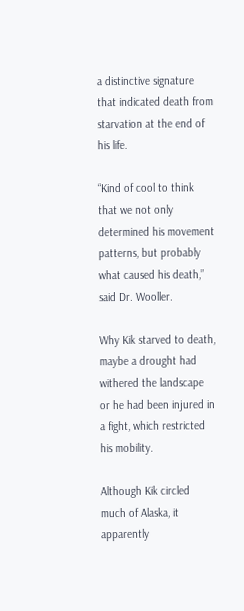a distinctive signature that indicated death from starvation at the end of his life.

“Kind of cool to think that we not only determined his movement patterns, but probably what caused his death,” said Dr. Wooller.

Why Kik starved to death, maybe a drought had withered the landscape or he had been injured in a fight, which restricted his mobility.

Although Kik circled much of Alaska, it apparently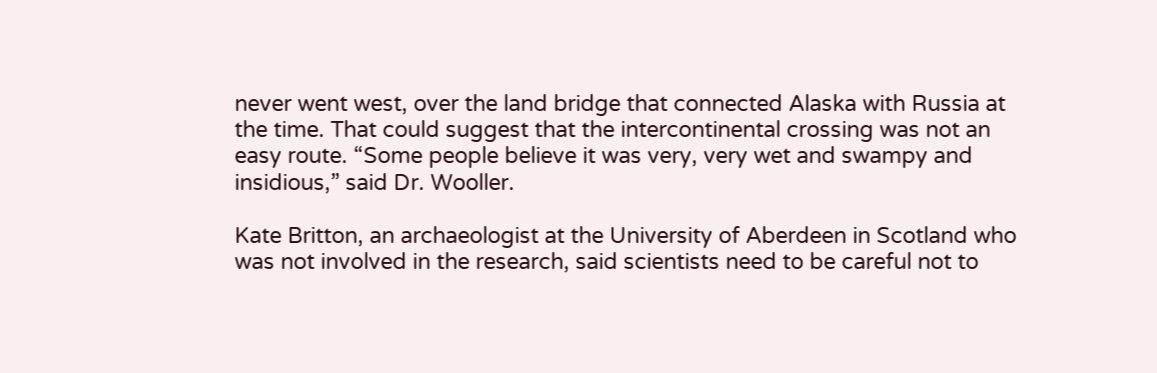never went west, over the land bridge that connected Alaska with Russia at the time. That could suggest that the intercontinental crossing was not an easy route. “Some people believe it was very, very wet and swampy and insidious,” said Dr. Wooller.

Kate Britton, an archaeologist at the University of Aberdeen in Scotland who was not involved in the research, said scientists need to be careful not to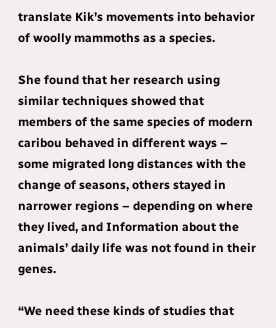translate Kik’s movements into behavior of woolly mammoths as a species.

She found that her research using similar techniques showed that members of the same species of modern caribou behaved in different ways – some migrated long distances with the change of seasons, others stayed in narrower regions – depending on where they lived, and Information about the animals’ daily life was not found in their genes.

“We need these kinds of studies that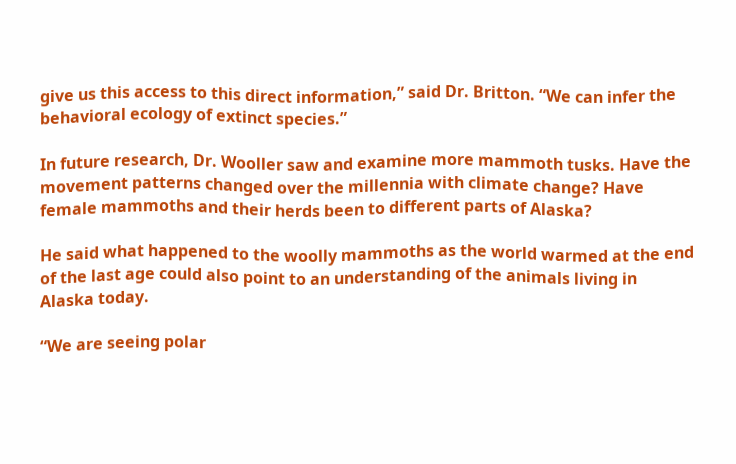give us this access to this direct information,” said Dr. Britton. “We can infer the behavioral ecology of extinct species.”

In future research, Dr. Wooller saw and examine more mammoth tusks. Have the movement patterns changed over the millennia with climate change? Have female mammoths and their herds been to different parts of Alaska?

He said what happened to the woolly mammoths as the world warmed at the end of the last age could also point to an understanding of the animals living in Alaska today.

“We are seeing polar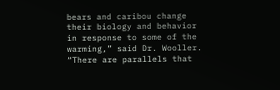bears and caribou change their biology and behavior in response to some of the warming,” said Dr. Wooller. “There are parallels that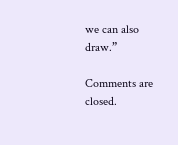we can also draw.”

Comments are closed.